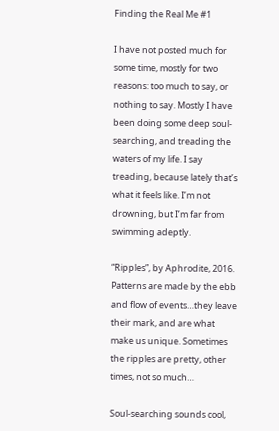Finding the Real Me #1

I have not posted much for some time, mostly for two reasons: too much to say, or nothing to say. Mostly I have been doing some deep soul-searching, and treading the waters of my life. I say treading, because lately that’s what it feels like. I’m not drowning, but I’m far from swimming adeptly.

“Ripples”, by Aphrodite, 2016. Patterns are made by the ebb and flow of events…they leave their mark, and are what make us unique. Sometimes the ripples are pretty, other times, not so much…

Soul-searching sounds cool,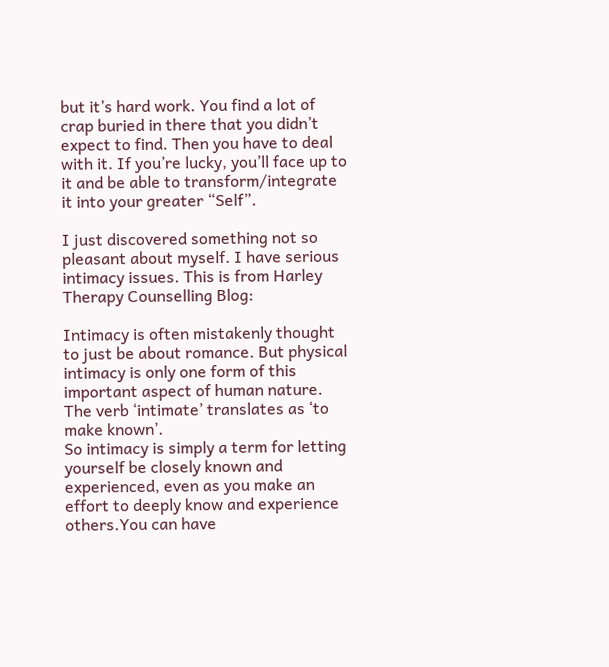but it’s hard work. You find a lot of crap buried in there that you didn’t expect to find. Then you have to deal with it. If you’re lucky, you’ll face up to it and be able to transform/integrate it into your greater “Self”.

I just discovered something not so pleasant about myself. I have serious intimacy issues. This is from Harley Therapy Counselling Blog:

Intimacy is often mistakenly thought to just be about romance. But physical intimacy is only one form of this important aspect of human nature. The verb ‘intimate’ translates as ‘to make known’.
So intimacy is simply a term for letting yourself be closely known and experienced, even as you make an effort to deeply know and experience others.You can have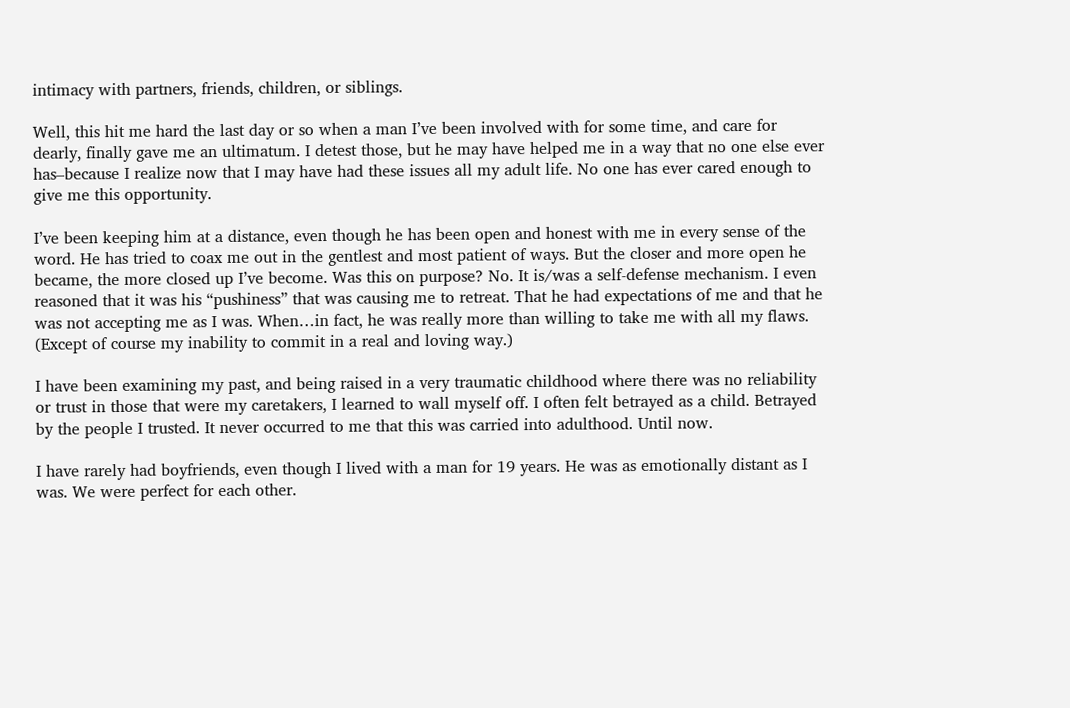intimacy with partners, friends, children, or siblings.

Well, this hit me hard the last day or so when a man I’ve been involved with for some time, and care for dearly, finally gave me an ultimatum. I detest those, but he may have helped me in a way that no one else ever has–because I realize now that I may have had these issues all my adult life. No one has ever cared enough to give me this opportunity.

I’ve been keeping him at a distance, even though he has been open and honest with me in every sense of the word. He has tried to coax me out in the gentlest and most patient of ways. But the closer and more open he became, the more closed up I’ve become. Was this on purpose? No. It is/was a self-defense mechanism. I even reasoned that it was his “pushiness” that was causing me to retreat. That he had expectations of me and that he was not accepting me as I was. When…in fact, he was really more than willing to take me with all my flaws. (Except of course my inability to commit in a real and loving way.)

I have been examining my past, and being raised in a very traumatic childhood where there was no reliability or trust in those that were my caretakers, I learned to wall myself off. I often felt betrayed as a child. Betrayed by the people I trusted. It never occurred to me that this was carried into adulthood. Until now.

I have rarely had boyfriends, even though I lived with a man for 19 years. He was as emotionally distant as I was. We were perfect for each other.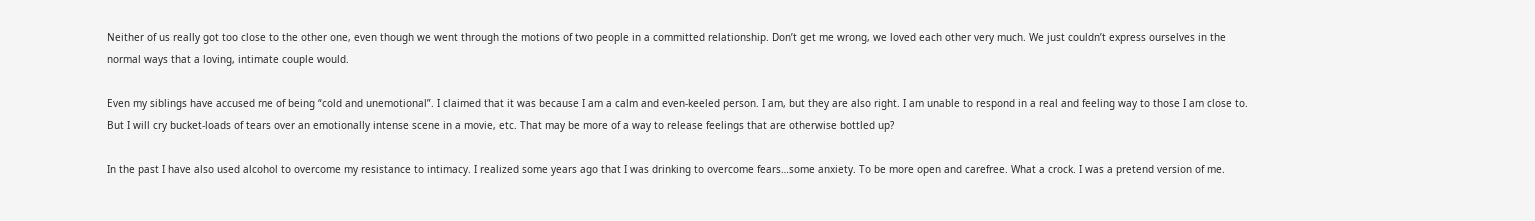Neither of us really got too close to the other one, even though we went through the motions of two people in a committed relationship. Don’t get me wrong, we loved each other very much. We just couldn’t express ourselves in the normal ways that a loving, intimate couple would.

Even my siblings have accused me of being “cold and unemotional”. I claimed that it was because I am a calm and even-keeled person. I am, but they are also right. I am unable to respond in a real and feeling way to those I am close to. But I will cry bucket-loads of tears over an emotionally intense scene in a movie, etc. That may be more of a way to release feelings that are otherwise bottled up?

In the past I have also used alcohol to overcome my resistance to intimacy. I realized some years ago that I was drinking to overcome fears…some anxiety. To be more open and carefree. What a crock. I was a pretend version of me.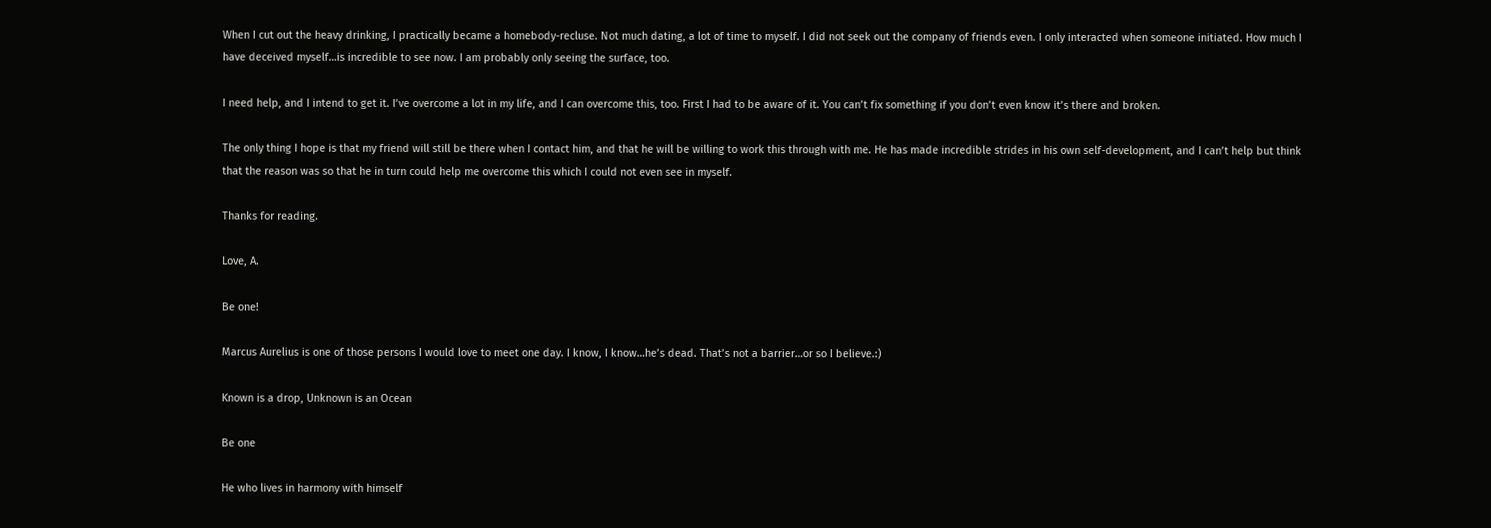When I cut out the heavy drinking, I practically became a homebody-recluse. Not much dating, a lot of time to myself. I did not seek out the company of friends even. I only interacted when someone initiated. How much I have deceived myself…is incredible to see now. I am probably only seeing the surface, too.

I need help, and I intend to get it. I’ve overcome a lot in my life, and I can overcome this, too. First I had to be aware of it. You can’t fix something if you don’t even know it’s there and broken.

The only thing I hope is that my friend will still be there when I contact him, and that he will be willing to work this through with me. He has made incredible strides in his own self-development, and I can’t help but think that the reason was so that he in turn could help me overcome this which I could not even see in myself.

Thanks for reading.

Love, A.

Be one!

Marcus Aurelius is one of those persons I would love to meet one day. I know, I know…he’s dead. That’s not a barrier…or so I believe.:)

Known is a drop, Unknown is an Ocean

Be one

He who lives in harmony with himself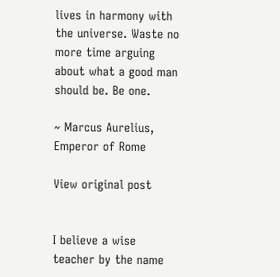lives in harmony with the universe. Waste no more time arguing about what a good man should be. Be one.

~ Marcus Aurelius, Emperor of Rome

View original post


I believe a wise teacher by the name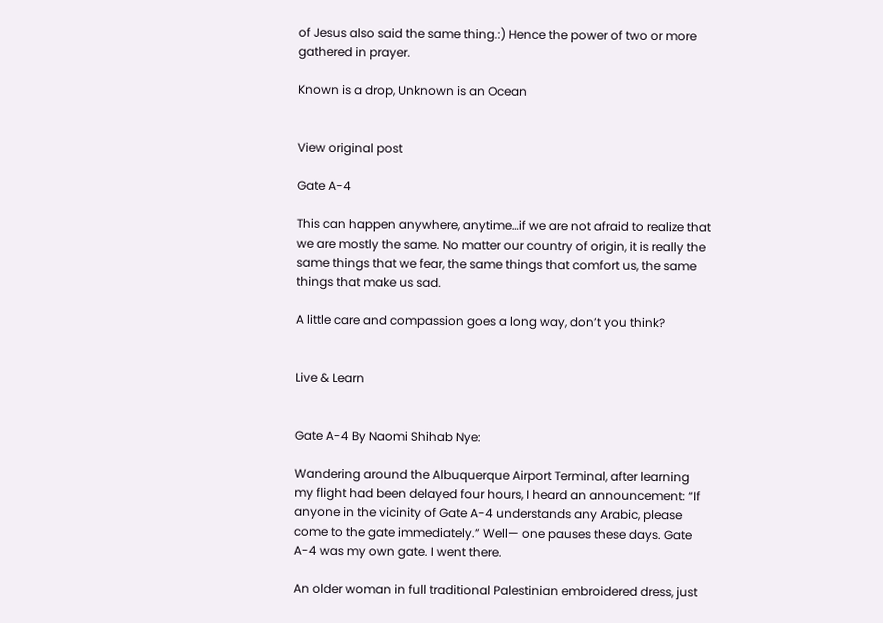of Jesus also said the same thing.:) Hence the power of two or more gathered in prayer.

Known is a drop, Unknown is an Ocean


View original post

Gate A-4

This can happen anywhere, anytime…if we are not afraid to realize that we are mostly the same. No matter our country of origin, it is really the same things that we fear, the same things that comfort us, the same things that make us sad.

A little care and compassion goes a long way, don’t you think?


Live & Learn


Gate A-4 By Naomi Shihab Nye:

Wandering around the Albuquerque Airport Terminal, after learning my flight had been delayed four hours, I heard an announcement: “If anyone in the vicinity of Gate A-4 understands any Arabic, please come to the gate immediately.” Well— one pauses these days. Gate A-4 was my own gate. I went there.

An older woman in full traditional Palestinian embroidered dress, just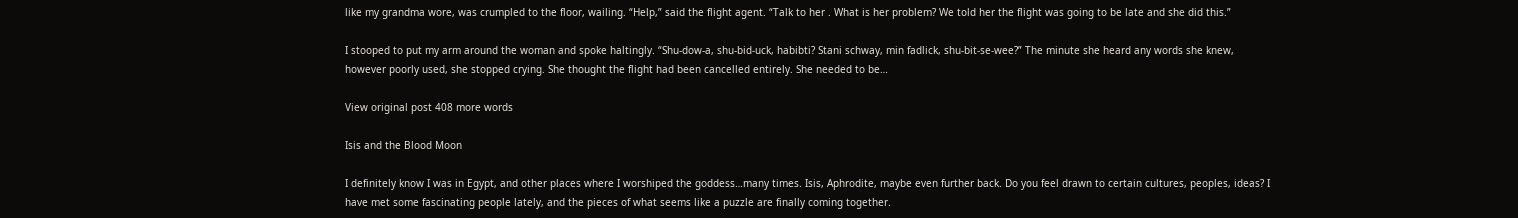like my grandma wore, was crumpled to the floor, wailing. “Help,” said the flight agent. “Talk to her . What is her problem? We told her the flight was going to be late and she did this.”

I stooped to put my arm around the woman and spoke haltingly. “Shu-dow-a, shu-bid-uck, habibti? Stani schway, min fadlick, shu-bit-se-wee?” The minute she heard any words she knew, however poorly used, she stopped crying. She thought the flight had been cancelled entirely. She needed to be…

View original post 408 more words

Isis and the Blood Moon

I definitely know I was in Egypt, and other places where I worshiped the goddess…many times. Isis, Aphrodite, maybe even further back. Do you feel drawn to certain cultures, peoples, ideas? I have met some fascinating people lately, and the pieces of what seems like a puzzle are finally coming together.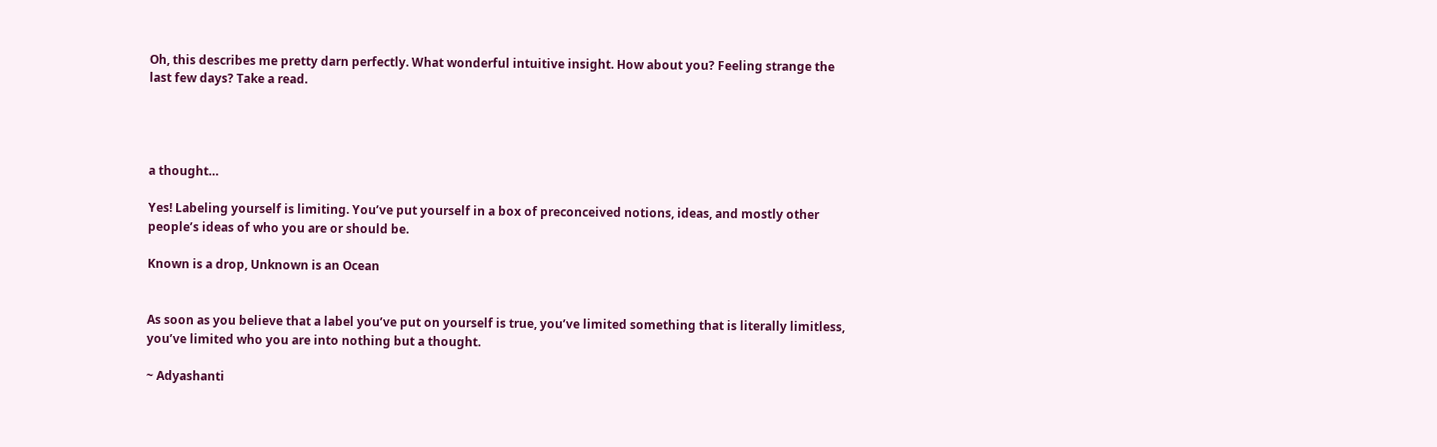Oh, this describes me pretty darn perfectly. What wonderful intuitive insight. How about you? Feeling strange the last few days? Take a read.




a thought…

Yes! Labeling yourself is limiting. You’ve put yourself in a box of preconceived notions, ideas, and mostly other people’s ideas of who you are or should be.

Known is a drop, Unknown is an Ocean


As soon as you believe that a label you’ve put on yourself is true, you’ve limited something that is literally limitless, you’ve limited who you are into nothing but a thought.

~ Adyashanti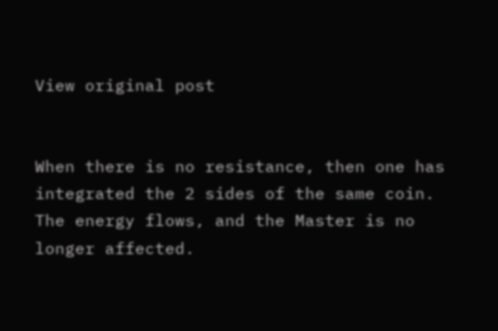View original post


When there is no resistance, then one has integrated the 2 sides of the same coin. The energy flows, and the Master is no longer affected.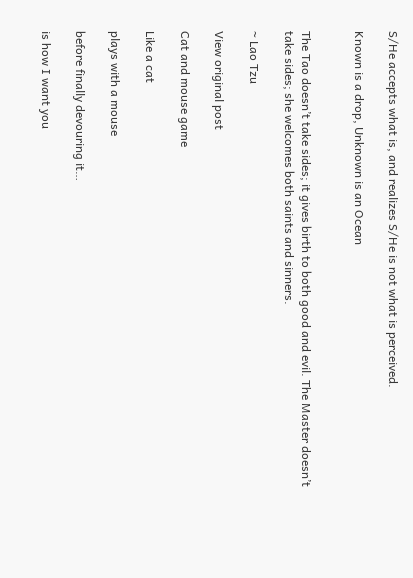S/He accepts what is, and realizes S/He is not what is perceived.

Known is a drop, Unknown is an Ocean


The Tao doesn’t take sides; it gives birth to both good and evil. The Master doesn’t take sides; she welcomes both saints and sinners.

~ Lao Tzu

View original post

Cat and mouse game

Like a cat

plays with a mouse

before finally devouring it…

is how I want you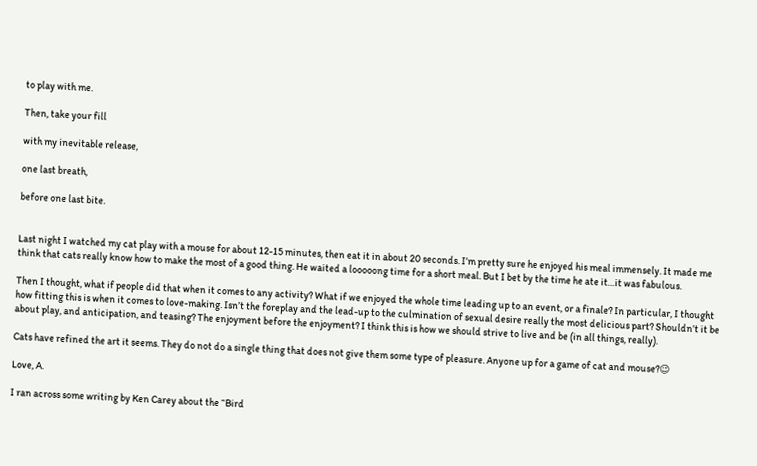to play with me.

Then, take your fill

with my inevitable release,

one last breath,

before one last bite.


Last night I watched my cat play with a mouse for about 12-15 minutes, then eat it in about 20 seconds. I’m pretty sure he enjoyed his meal immensely. It made me think that cats really know how to make the most of a good thing. He waited a looooong time for a short meal. But I bet by the time he ate it…it was fabulous.

Then I thought, what if people did that when it comes to any activity? What if we enjoyed the whole time leading up to an event, or a finale? In particular, I thought how fitting this is when it comes to love-making. Isn’t the foreplay and the lead-up to the culmination of sexual desire really the most delicious part? Shouldn’t it be about play, and anticipation, and teasing? The enjoyment before the enjoyment? I think this is how we should strive to live and be (in all things, really).

Cats have refined the art it seems. They do not do a single thing that does not give them some type of pleasure. Anyone up for a game of cat and mouse?😉

Love, A.

I ran across some writing by Ken Carey about the “Bird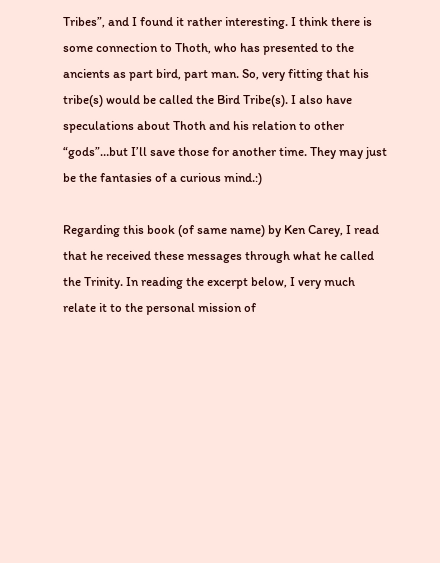Tribes”, and I found it rather interesting. I think there is some connection to Thoth, who has presented to the ancients as part bird, part man. So, very fitting that his tribe(s) would be called the Bird Tribe(s). I also have speculations about Thoth and his relation to other “gods”…but I’ll save those for another time. They may just be the fantasies of a curious mind.:)

Regarding this book (of same name) by Ken Carey, I read that he received these messages through what he called the Trinity. In reading the excerpt below, I very much relate it to the personal mission of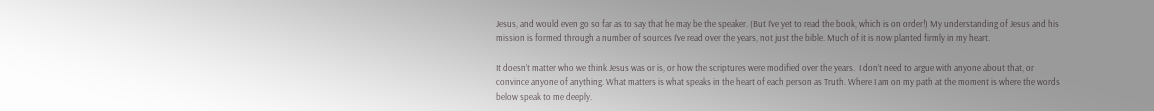Jesus, and would even go so far as to say that he may be the speaker. (But I’ve yet to read the book, which is on order!) My understanding of Jesus and his mission is formed through a number of sources I’ve read over the years, not just the bible. Much of it is now planted firmly in my heart.

It doesn’t matter who we think Jesus was or is, or how the scriptures were modified over the years.  I don’t need to argue with anyone about that, or convince anyone of anything. What matters is what speaks in the heart of each person as Truth. Where I am on my path at the moment is where the words below speak to me deeply.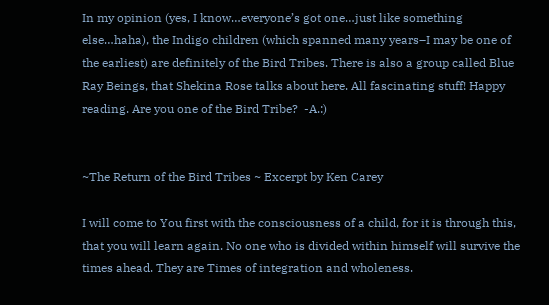In my opinion (yes, I know…everyone’s got one…just like something else…haha), the Indigo children (which spanned many years–I may be one of the earliest) are definitely of the Bird Tribes. There is also a group called Blue Ray Beings, that Shekina Rose talks about here. All fascinating stuff! Happy reading. Are you one of the Bird Tribe?  -A.:)


~The Return of the Bird Tribes ~ Excerpt by Ken Carey

I will come to You first with the consciousness of a child, for it is through this, that you will learn again. No one who is divided within himself will survive the times ahead. They are Times of integration and wholeness.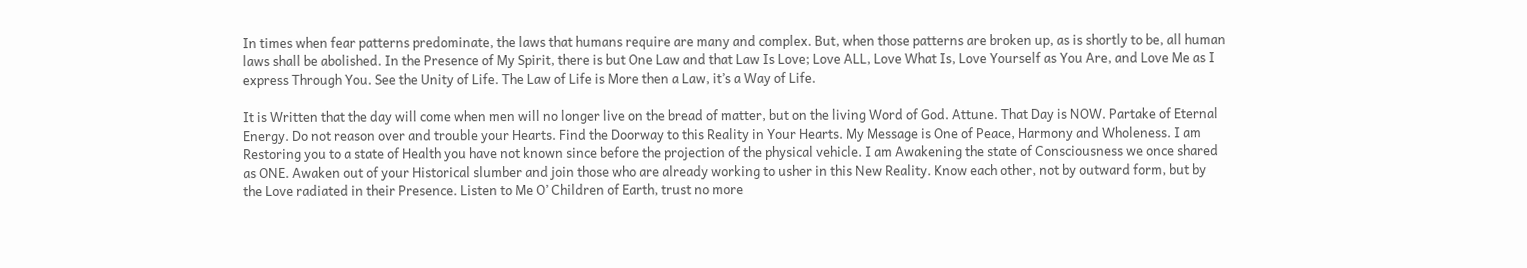In times when fear patterns predominate, the laws that humans require are many and complex. But, when those patterns are broken up, as is shortly to be, all human laws shall be abolished. In the Presence of My Spirit, there is but One Law and that Law Is Love; Love ALL, Love What Is, Love Yourself as You Are, and Love Me as I express Through You. See the Unity of Life. The Law of Life is More then a Law, it’s a Way of Life.

It is Written that the day will come when men will no longer live on the bread of matter, but on the living Word of God. Attune. That Day is NOW. Partake of Eternal Energy. Do not reason over and trouble your Hearts. Find the Doorway to this Reality in Your Hearts. My Message is One of Peace, Harmony and Wholeness. I am Restoring you to a state of Health you have not known since before the projection of the physical vehicle. I am Awakening the state of Consciousness we once shared as ONE. Awaken out of your Historical slumber and join those who are already working to usher in this New Reality. Know each other, not by outward form, but by the Love radiated in their Presence. Listen to Me O’ Children of Earth, trust no more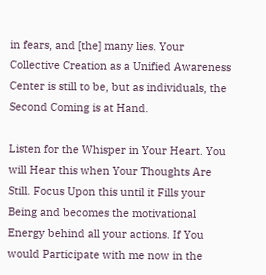in fears, and [the] many lies. Your Collective Creation as a Unified Awareness Center is still to be, but as individuals, the Second Coming is at Hand.

Listen for the Whisper in Your Heart. You will Hear this when Your Thoughts Are Still. Focus Upon this until it Fills your Being and becomes the motivational Energy behind all your actions. If You would Participate with me now in the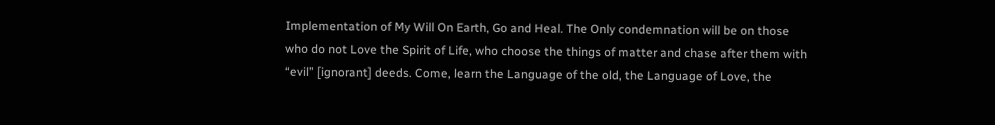Implementation of My Will On Earth, Go and Heal. The Only condemnation will be on those who do not Love the Spirit of Life, who choose the things of matter and chase after them with “evil” [ignorant] deeds. Come, learn the Language of the old, the Language of Love, the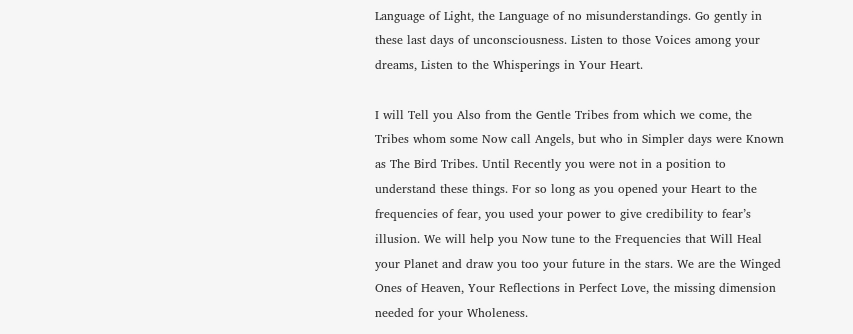Language of Light, the Language of no misunderstandings. Go gently in these last days of unconsciousness. Listen to those Voices among your dreams, Listen to the Whisperings in Your Heart.

I will Tell you Also from the Gentle Tribes from which we come, the Tribes whom some Now call Angels, but who in Simpler days were Known as The Bird Tribes. Until Recently you were not in a position to understand these things. For so long as you opened your Heart to the frequencies of fear, you used your power to give credibility to fear’s illusion. We will help you Now tune to the Frequencies that Will Heal your Planet and draw you too your future in the stars. We are the Winged Ones of Heaven, Your Reflections in Perfect Love, the missing dimension needed for your Wholeness.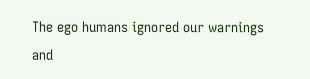The ego humans ignored our warnings and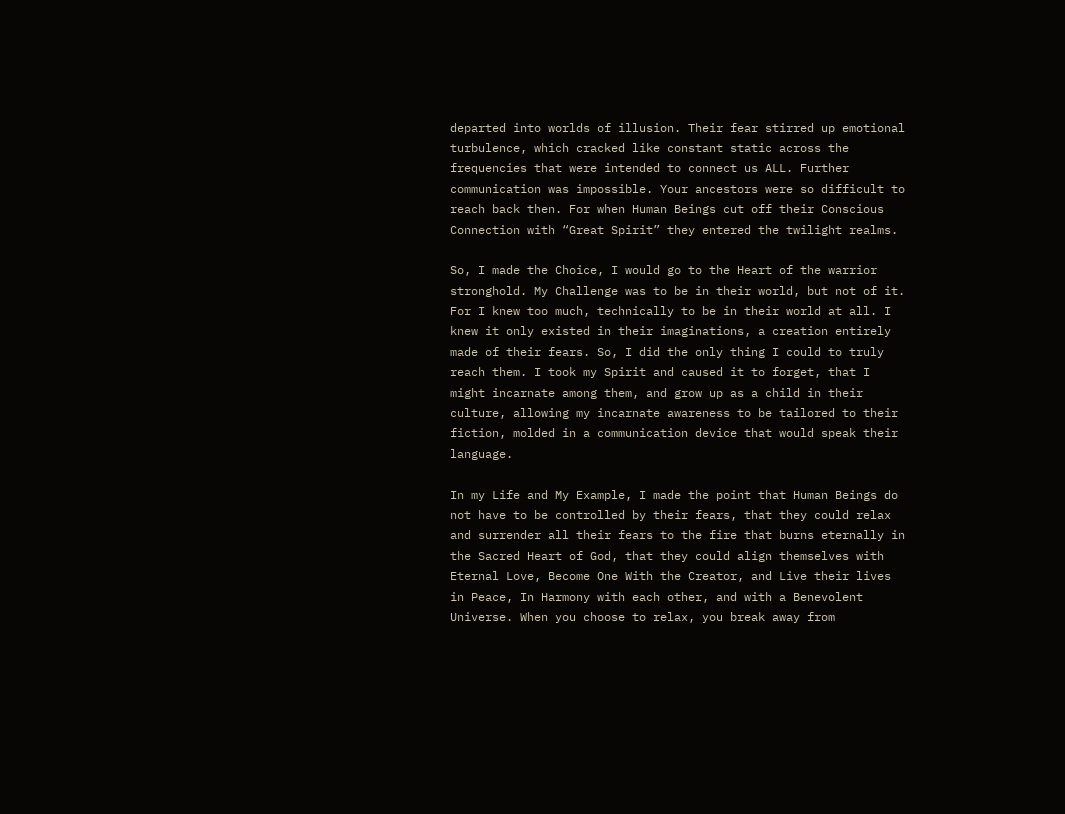departed into worlds of illusion. Their fear stirred up emotional turbulence, which cracked like constant static across the frequencies that were intended to connect us ALL. Further communication was impossible. Your ancestors were so difficult to reach back then. For when Human Beings cut off their Conscious Connection with “Great Spirit” they entered the twilight realms.

So, I made the Choice, I would go to the Heart of the warrior stronghold. My Challenge was to be in their world, but not of it. For I knew too much, technically to be in their world at all. I knew it only existed in their imaginations, a creation entirely made of their fears. So, I did the only thing I could to truly reach them. I took my Spirit and caused it to forget, that I might incarnate among them, and grow up as a child in their culture, allowing my incarnate awareness to be tailored to their fiction, molded in a communication device that would speak their language.

In my Life and My Example, I made the point that Human Beings do not have to be controlled by their fears, that they could relax and surrender all their fears to the fire that burns eternally in the Sacred Heart of God, that they could align themselves with Eternal Love, Become One With the Creator, and Live their lives in Peace, In Harmony with each other, and with a Benevolent Universe. When you choose to relax, you break away from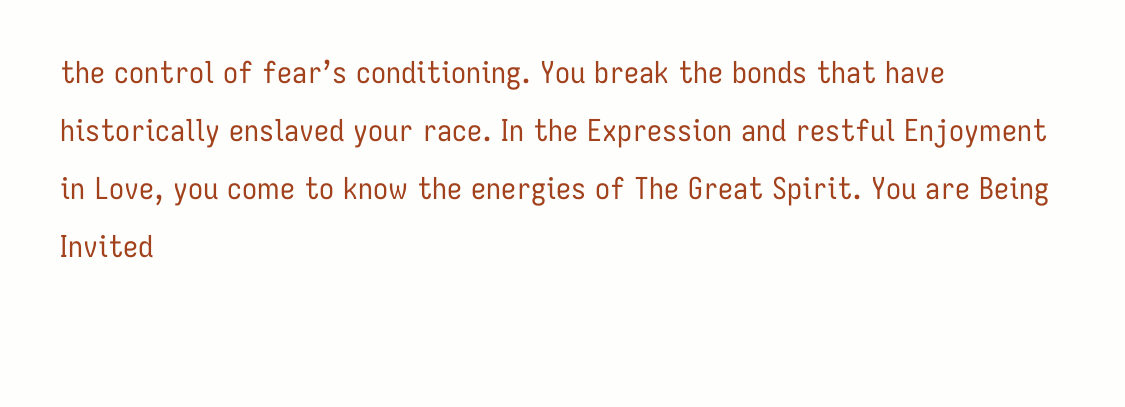the control of fear’s conditioning. You break the bonds that have historically enslaved your race. In the Expression and restful Enjoyment in Love, you come to know the energies of The Great Spirit. You are Being Invited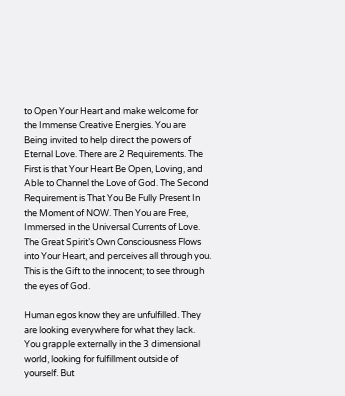to Open Your Heart and make welcome for the Immense Creative Energies. You are Being invited to help direct the powers of Eternal Love. There are 2 Requirements. The First is that Your Heart Be Open, Loving, and Able to Channel the Love of God. The Second Requirement is That You Be Fully Present In the Moment of NOW. Then You are Free, Immersed in the Universal Currents of Love. The Great Spirit’s Own Consciousness Flows into Your Heart, and perceives all through you. This is the Gift to the innocent; to see through the eyes of God.

Human egos know they are unfulfilled. They are looking everywhere for what they lack. You grapple externally in the 3 dimensional world, looking for fulfillment outside of yourself. But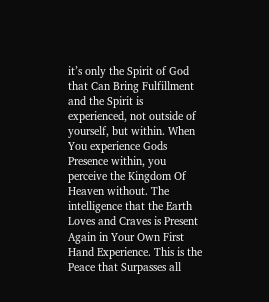it’s only the Spirit of God that Can Bring Fulfillment and the Spirit is experienced, not outside of yourself, but within. When You experience Gods Presence within, you perceive the Kingdom Of Heaven without. The intelligence that the Earth Loves and Craves is Present Again in Your Own First Hand Experience. This is the Peace that Surpasses all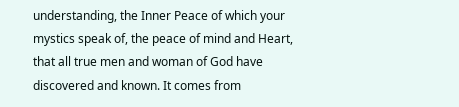understanding, the Inner Peace of which your mystics speak of, the peace of mind and Heart, that all true men and woman of God have discovered and known. It comes from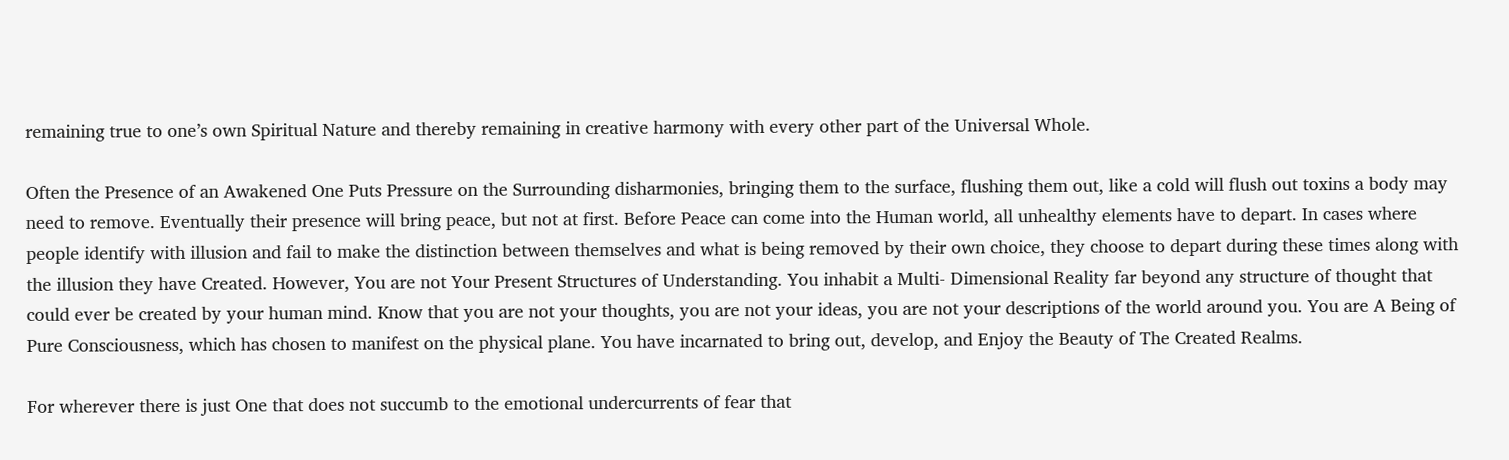remaining true to one’s own Spiritual Nature and thereby remaining in creative harmony with every other part of the Universal Whole.

Often the Presence of an Awakened One Puts Pressure on the Surrounding disharmonies, bringing them to the surface, flushing them out, like a cold will flush out toxins a body may need to remove. Eventually their presence will bring peace, but not at first. Before Peace can come into the Human world, all unhealthy elements have to depart. In cases where people identify with illusion and fail to make the distinction between themselves and what is being removed by their own choice, they choose to depart during these times along with the illusion they have Created. However, You are not Your Present Structures of Understanding. You inhabit a Multi- Dimensional Reality far beyond any structure of thought that could ever be created by your human mind. Know that you are not your thoughts, you are not your ideas, you are not your descriptions of the world around you. You are A Being of Pure Consciousness, which has chosen to manifest on the physical plane. You have incarnated to bring out, develop, and Enjoy the Beauty of The Created Realms.

For wherever there is just One that does not succumb to the emotional undercurrents of fear that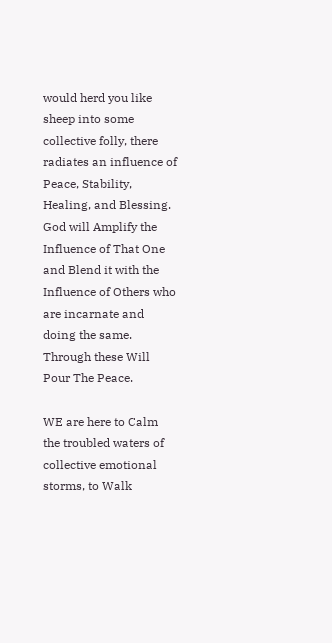would herd you like sheep into some collective folly, there radiates an influence of Peace, Stability, Healing, and Blessing. God will Amplify the Influence of That One and Blend it with the Influence of Others who are incarnate and doing the same. Through these Will Pour The Peace.

WE are here to Calm the troubled waters of collective emotional storms, to Walk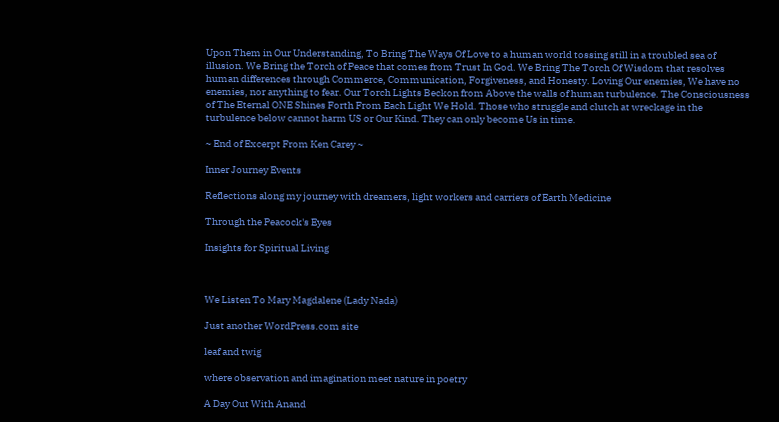Upon Them in Our Understanding, To Bring The Ways Of Love to a human world tossing still in a troubled sea of illusion. We Bring the Torch of Peace that comes from Trust In God. We Bring The Torch Of Wisdom that resolves human differences through Commerce, Communication, Forgiveness, and Honesty. Loving Our enemies, We have no enemies, nor anything to fear. Our Torch Lights Beckon from Above the walls of human turbulence. The Consciousness of The Eternal ONE Shines Forth From Each Light We Hold. Those who struggle and clutch at wreckage in the turbulence below cannot harm US or Our Kind. They can only become Us in time.

~ End of Excerpt From Ken Carey ~

Inner Journey Events

Reflections along my journey with dreamers, light workers and carriers of Earth Medicine

Through the Peacock's Eyes

Insights for Spiritual Living



We Listen To Mary Magdalene (Lady Nada)

Just another WordPress.com site

leaf and twig

where observation and imagination meet nature in poetry

A Day Out With Anand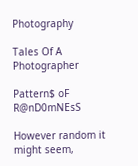Photography

Tales Of A Photographer

Pattern$ oF R@nD0mNEsS

However random it might seem,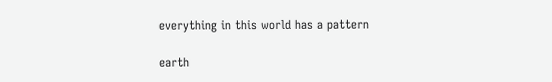everything in this world has a pattern

earth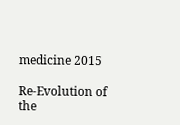medicine 2015

Re-Evolution of the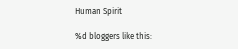Human Spirit

%d bloggers like this: